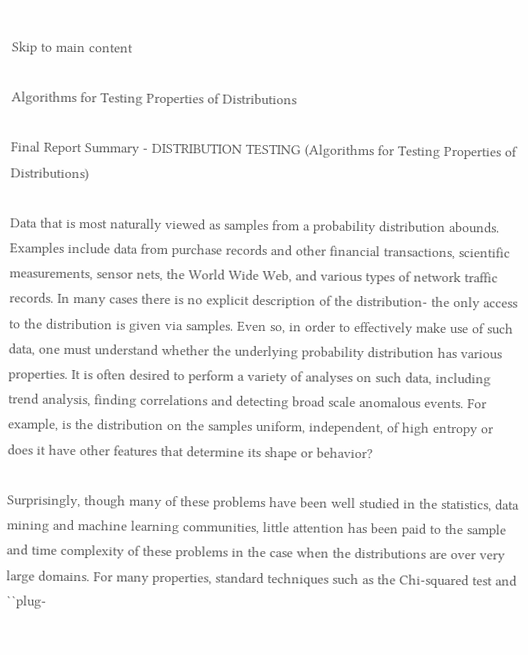Skip to main content

Algorithms for Testing Properties of Distributions

Final Report Summary - DISTRIBUTION TESTING (Algorithms for Testing Properties of Distributions)

Data that is most naturally viewed as samples from a probability distribution abounds. Examples include data from purchase records and other financial transactions, scientific measurements, sensor nets, the World Wide Web, and various types of network traffic records. In many cases there is no explicit description of the distribution- the only access to the distribution is given via samples. Even so, in order to effectively make use of such data, one must understand whether the underlying probability distribution has various properties. It is often desired to perform a variety of analyses on such data, including trend analysis, finding correlations and detecting broad scale anomalous events. For example, is the distribution on the samples uniform, independent, of high entropy or does it have other features that determine its shape or behavior?

Surprisingly, though many of these problems have been well studied in the statistics, data mining and machine learning communities, little attention has been paid to the sample and time complexity of these problems in the case when the distributions are over very large domains. For many properties, standard techniques such as the Chi-squared test and ``plug-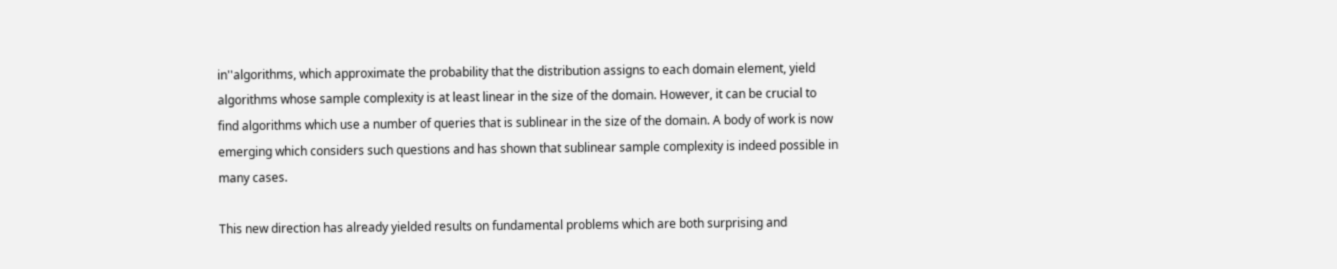in''algorithms, which approximate the probability that the distribution assigns to each domain element, yield algorithms whose sample complexity is at least linear in the size of the domain. However, it can be crucial to find algorithms which use a number of queries that is sublinear in the size of the domain. A body of work is now emerging which considers such questions and has shown that sublinear sample complexity is indeed possible in many cases.

This new direction has already yielded results on fundamental problems which are both surprising and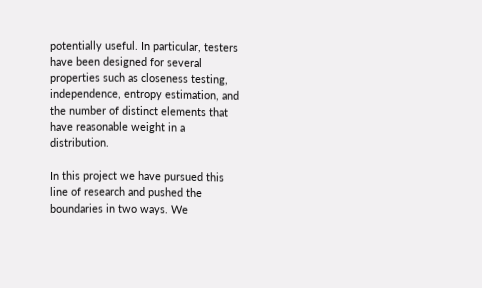potentially useful. In particular, testers have been designed for several properties such as closeness testing, independence, entropy estimation, and the number of distinct elements that have reasonable weight in a distribution.

In this project we have pursued this line of research and pushed the boundaries in two ways. We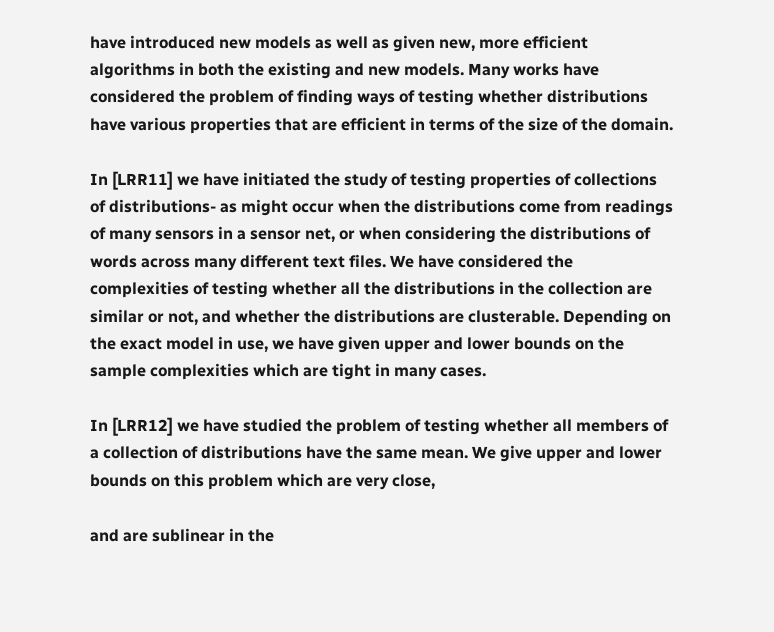have introduced new models as well as given new, more efficient algorithms in both the existing and new models. Many works have considered the problem of finding ways of testing whether distributions have various properties that are efficient in terms of the size of the domain.

In [LRR11] we have initiated the study of testing properties of collections of distributions- as might occur when the distributions come from readings of many sensors in a sensor net, or when considering the distributions of words across many different text files. We have considered the complexities of testing whether all the distributions in the collection are similar or not, and whether the distributions are clusterable. Depending on the exact model in use, we have given upper and lower bounds on the sample complexities which are tight in many cases.

In [LRR12] we have studied the problem of testing whether all members of a collection of distributions have the same mean. We give upper and lower bounds on this problem which are very close,

and are sublinear in the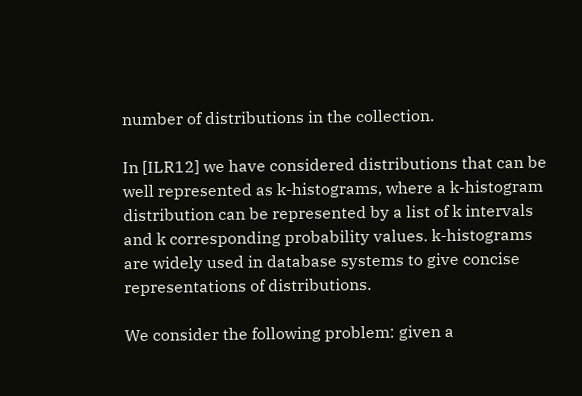number of distributions in the collection.

In [ILR12] we have considered distributions that can be well represented as k-histograms, where a k-histogram distribution can be represented by a list of k intervals and k corresponding probability values. k-histograms are widely used in database systems to give concise representations of distributions.

We consider the following problem: given a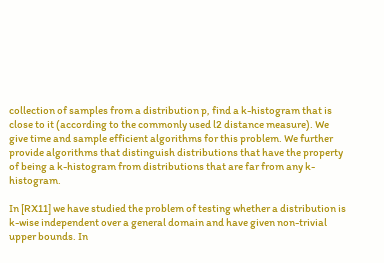collection of samples from a distribution p, find a k-histogram that is close to it (according to the commonly used l2 distance measure). We give time and sample efficient algorithms for this problem. We further provide algorithms that distinguish distributions that have the property of being a k-histogram from distributions that are far from any k-histogram.

In [RX11] we have studied the problem of testing whether a distribution is k-wise independent over a general domain and have given non-trivial upper bounds. In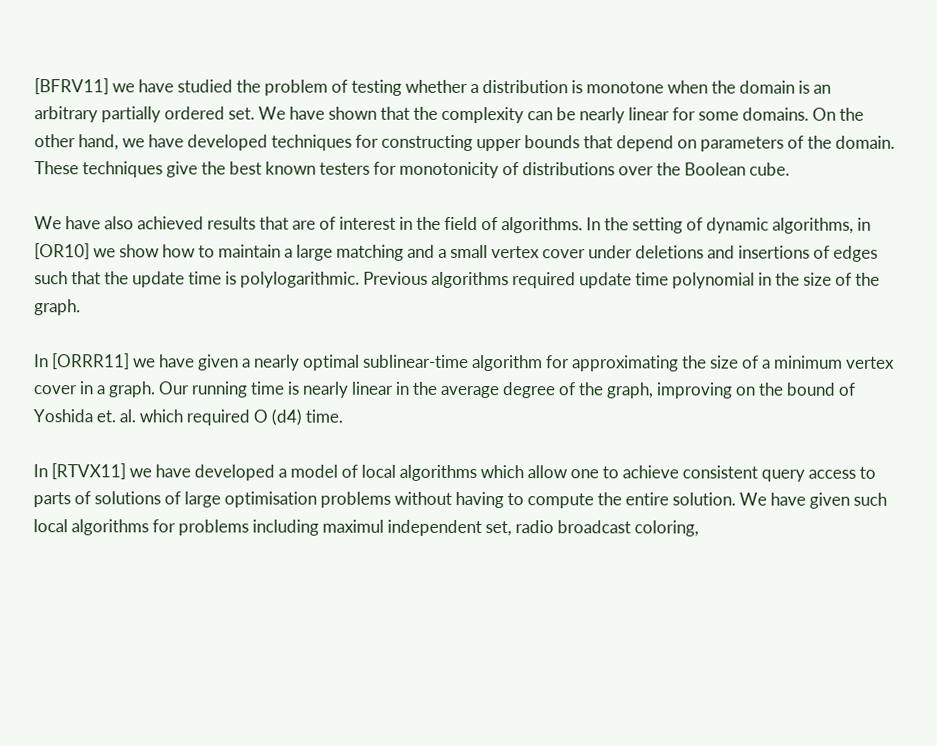[BFRV11] we have studied the problem of testing whether a distribution is monotone when the domain is an arbitrary partially ordered set. We have shown that the complexity can be nearly linear for some domains. On the other hand, we have developed techniques for constructing upper bounds that depend on parameters of the domain. These techniques give the best known testers for monotonicity of distributions over the Boolean cube.

We have also achieved results that are of interest in the field of algorithms. In the setting of dynamic algorithms, in [OR10] we show how to maintain a large matching and a small vertex cover under deletions and insertions of edges such that the update time is polylogarithmic. Previous algorithms required update time polynomial in the size of the graph.

In [ORRR11] we have given a nearly optimal sublinear-time algorithm for approximating the size of a minimum vertex cover in a graph. Our running time is nearly linear in the average degree of the graph, improving on the bound of Yoshida et. al. which required O (d4) time.

In [RTVX11] we have developed a model of local algorithms which allow one to achieve consistent query access to parts of solutions of large optimisation problems without having to compute the entire solution. We have given such local algorithms for problems including maximul independent set, radio broadcast coloring,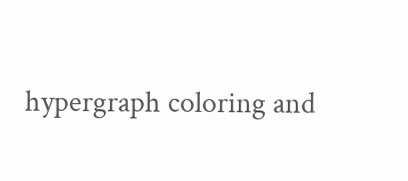hypergraph coloring and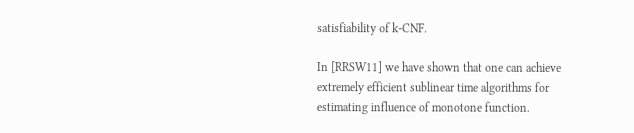satisfiability of k-CNF.

In [RRSW11] we have shown that one can achieve extremely efficient sublinear time algorithms for estimating influence of monotone function.